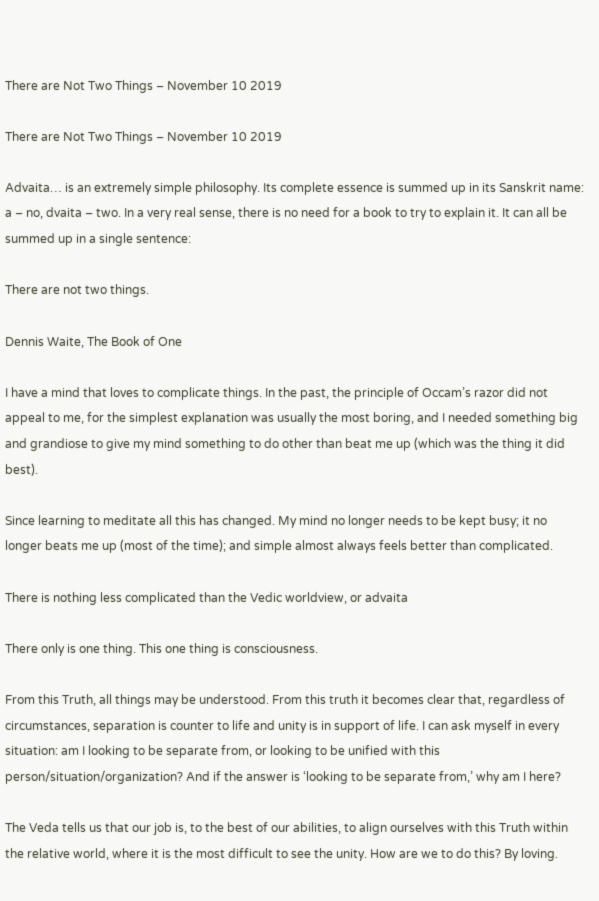There are Not Two Things – November 10 2019

There are Not Two Things – November 10 2019

Advaita… is an extremely simple philosophy. Its complete essence is summed up in its Sanskrit name: a – no, dvaita – two. In a very real sense, there is no need for a book to try to explain it. It can all be summed up in a single sentence:

There are not two things.

Dennis Waite, The Book of One

I have a mind that loves to complicate things. In the past, the principle of Occam’s razor did not appeal to me, for the simplest explanation was usually the most boring, and I needed something big and grandiose to give my mind something to do other than beat me up (which was the thing it did best).

Since learning to meditate all this has changed. My mind no longer needs to be kept busy; it no longer beats me up (most of the time); and simple almost always feels better than complicated.

There is nothing less complicated than the Vedic worldview, or advaita

There only is one thing. This one thing is consciousness.

From this Truth, all things may be understood. From this truth it becomes clear that, regardless of circumstances, separation is counter to life and unity is in support of life. I can ask myself in every situation: am I looking to be separate from, or looking to be unified with this person/situation/organization? And if the answer is ‘looking to be separate from,’ why am I here?

The Veda tells us that our job is, to the best of our abilities, to align ourselves with this Truth within the relative world, where it is the most difficult to see the unity. How are we to do this? By loving.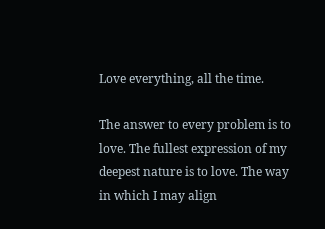Love everything, all the time.

The answer to every problem is to love. The fullest expression of my deepest nature is to love. The way in which I may align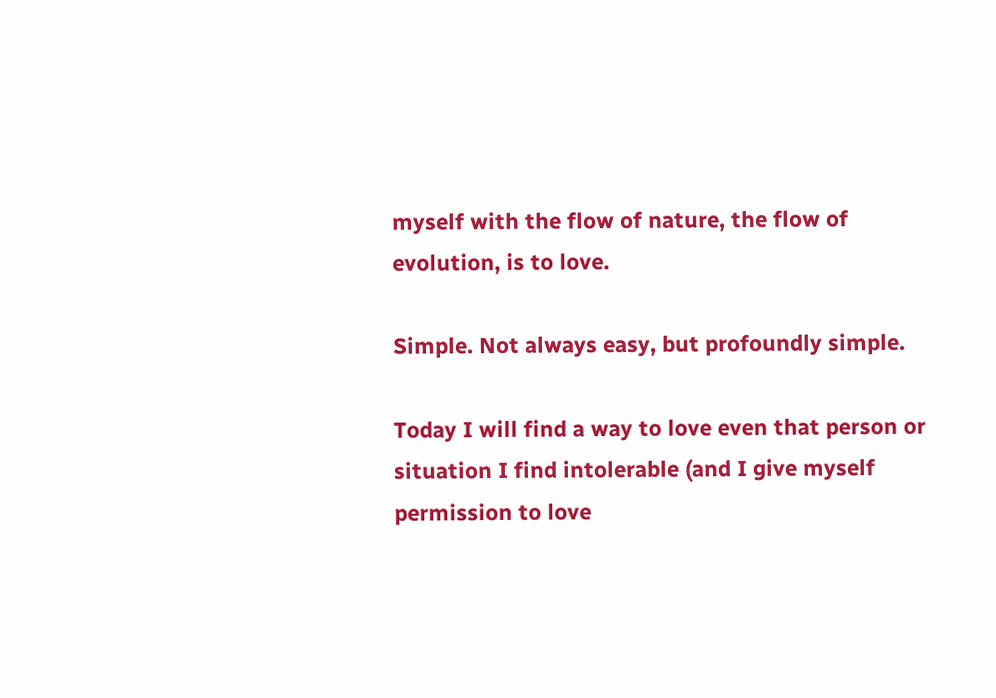myself with the flow of nature, the flow of evolution, is to love.

Simple. Not always easy, but profoundly simple.

Today I will find a way to love even that person or situation I find intolerable (and I give myself permission to love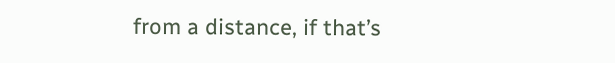from a distance, if that’s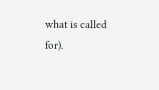what is called for).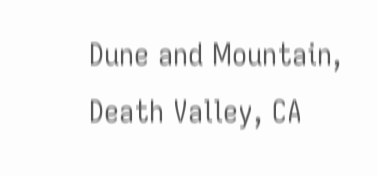Dune and Mountain, Death Valley, CA